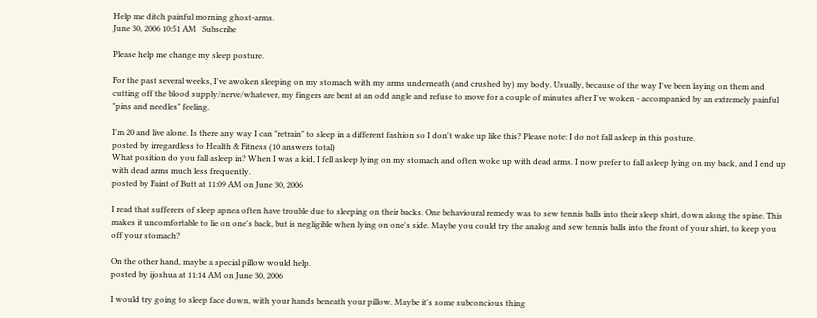Help me ditch painful morning ghost-arms.
June 30, 2006 10:51 AM   Subscribe

Please help me change my sleep posture.

For the past several weeks, I've awoken sleeping on my stomach with my arms underneath (and crushed by) my body. Usually, because of the way I've been laying on them and cutting off the blood supply/nerve/whatever, my fingers are bent at an odd angle and refuse to move for a couple of minutes after I've woken - accompanied by an extremely painful "pins and needles" feeling.

I'm 20 and live alone. Is there any way I can "retrain" to sleep in a different fashion so I don't wake up like this? Please note: I do not fall asleep in this posture.
posted by irregardless to Health & Fitness (10 answers total)
What position do you fall asleep in? When I was a kid, I fell asleep lying on my stomach and often woke up with dead arms. I now prefer to fall asleep lying on my back, and I end up with dead arms much less frequently.
posted by Faint of Butt at 11:09 AM on June 30, 2006

I read that sufferers of sleep apnea often have trouble due to sleeping on their backs. One behavioural remedy was to sew tennis balls into their sleep shirt, down along the spine. This makes it uncomfortable to lie on one's back, but is negligible when lying on one's side. Maybe you could try the analog and sew tennis balls into the front of your shirt, to keep you off your stomach?

On the other hand, maybe a special pillow would help.
posted by ijoshua at 11:14 AM on June 30, 2006

I would try going to sleep face down, with your hands beneath your pillow. Maybe it's some subconcious thing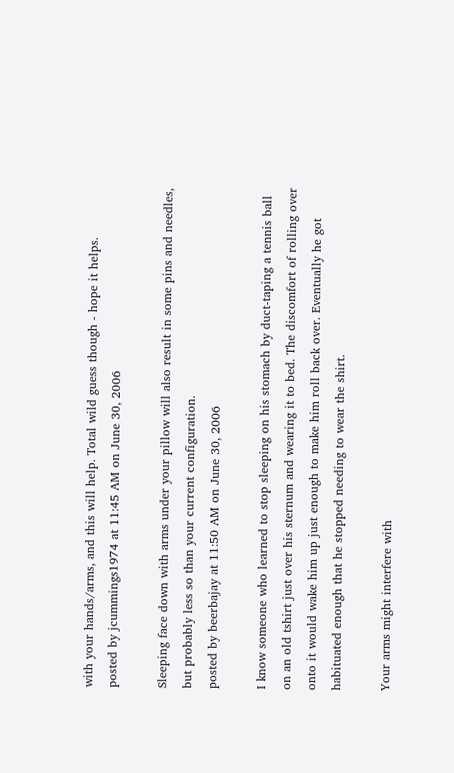with your hands/arms, and this will help. Total wild guess though - hope it helps.
posted by jcummings1974 at 11:45 AM on June 30, 2006

Sleeping face down with arms under your pillow will also result in some pins and needles, but probably less so than your current configuration.
posted by beerbajay at 11:50 AM on June 30, 2006

I know someone who learned to stop sleeping on his stomach by duct-taping a tennis ball on an old tshirt just over his sternum and wearing it to bed. The discomfort of rolling over onto it would wake him up just enough to make him roll back over. Eventually he got habituated enough that he stopped needing to wear the shirt.

Your arms might interfere with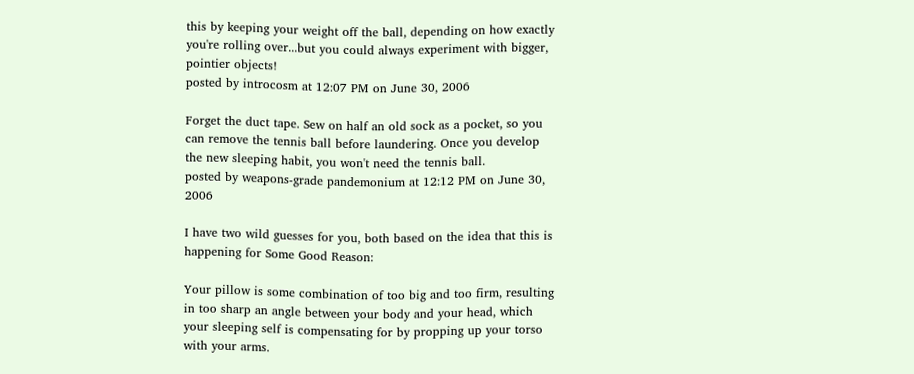this by keeping your weight off the ball, depending on how exactly you're rolling over...but you could always experiment with bigger, pointier objects!
posted by introcosm at 12:07 PM on June 30, 2006

Forget the duct tape. Sew on half an old sock as a pocket, so you can remove the tennis ball before laundering. Once you develop the new sleeping habit, you won't need the tennis ball.
posted by weapons-grade pandemonium at 12:12 PM on June 30, 2006

I have two wild guesses for you, both based on the idea that this is happening for Some Good Reason:

Your pillow is some combination of too big and too firm, resulting in too sharp an angle between your body and your head, which your sleeping self is compensating for by propping up your torso with your arms.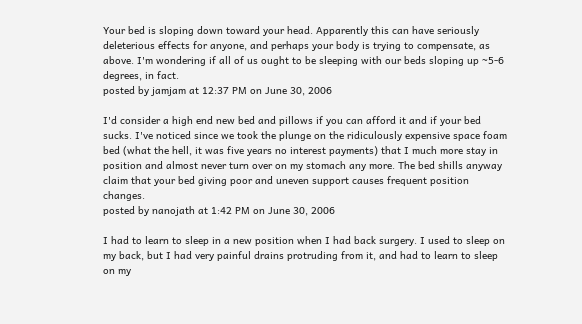Your bed is sloping down toward your head. Apparently this can have seriously deleterious effects for anyone, and perhaps your body is trying to compensate, as above. I'm wondering if all of us ought to be sleeping with our beds sloping up ~5-6 degrees, in fact.
posted by jamjam at 12:37 PM on June 30, 2006

I'd consider a high end new bed and pillows if you can afford it and if your bed sucks. I've noticed since we took the plunge on the ridiculously expensive space foam bed (what the hell, it was five years no interest payments) that I much more stay in position and almost never turn over on my stomach any more. The bed shills anyway claim that your bed giving poor and uneven support causes frequent position changes.
posted by nanojath at 1:42 PM on June 30, 2006

I had to learn to sleep in a new position when I had back surgery. I used to sleep on my back, but I had very painful drains protruding from it, and had to learn to sleep on my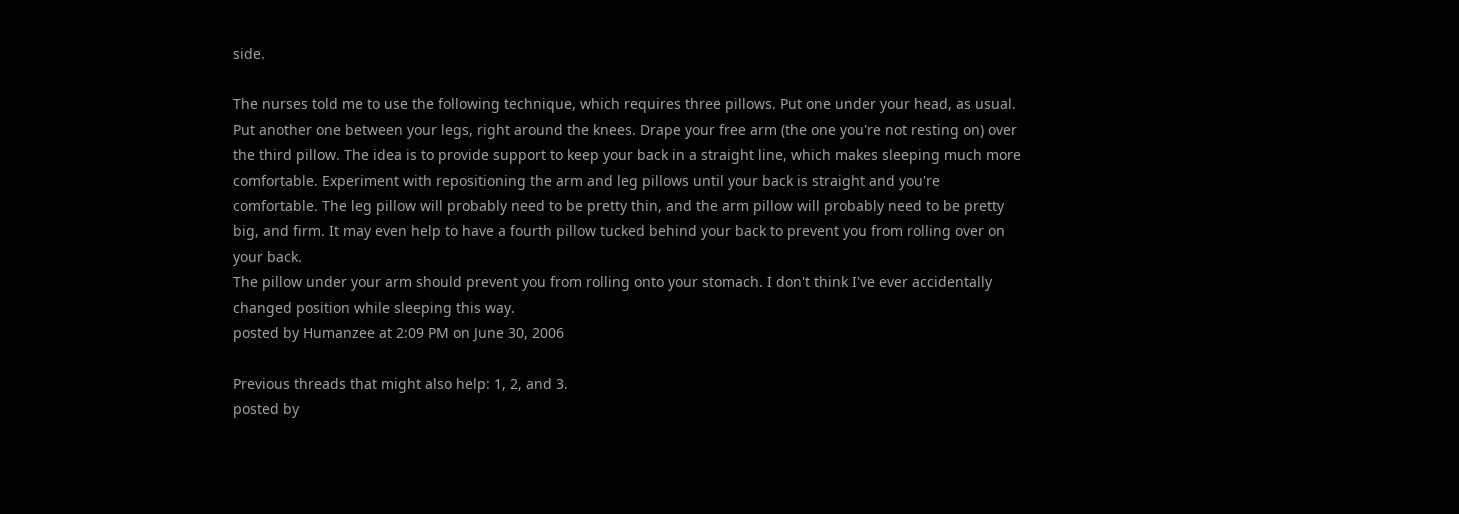side.

The nurses told me to use the following technique, which requires three pillows. Put one under your head, as usual. Put another one between your legs, right around the knees. Drape your free arm (the one you're not resting on) over the third pillow. The idea is to provide support to keep your back in a straight line, which makes sleeping much more comfortable. Experiment with repositioning the arm and leg pillows until your back is straight and you're comfortable. The leg pillow will probably need to be pretty thin, and the arm pillow will probably need to be pretty big, and firm. It may even help to have a fourth pillow tucked behind your back to prevent you from rolling over on your back.
The pillow under your arm should prevent you from rolling onto your stomach. I don't think I've ever accidentally changed position while sleeping this way.
posted by Humanzee at 2:09 PM on June 30, 2006

Previous threads that might also help: 1, 2, and 3.
posted by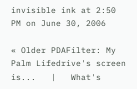invisible ink at 2:50 PM on June 30, 2006

« Older PDAFilter: My Palm Lifedrive's screen is...   |   What's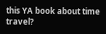this YA book about time travel?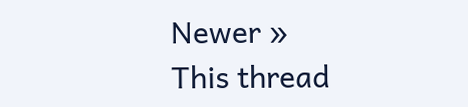Newer »
This thread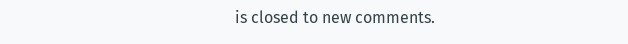is closed to new comments.